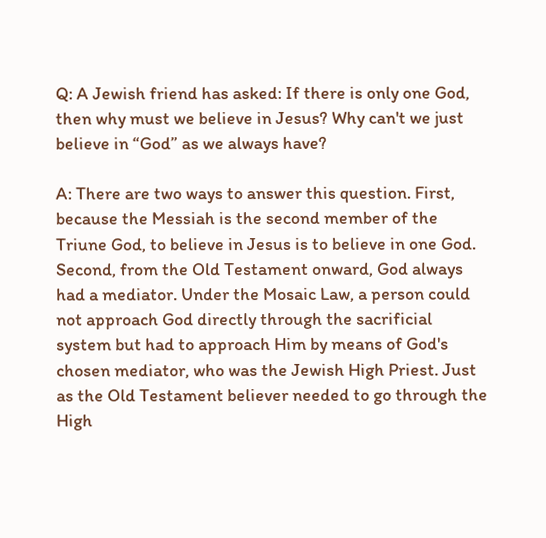Q: A Jewish friend has asked: If there is only one God, then why must we believe in Jesus? Why can't we just believe in “God” as we always have?

A: There are two ways to answer this question. First, because the Messiah is the second member of the Triune God, to believe in Jesus is to believe in one God. Second, from the Old Testament onward, God always had a mediator. Under the Mosaic Law, a person could not approach God directly through the sacrificial system but had to approach Him by means of God's chosen mediator, who was the Jewish High Priest. Just as the Old Testament believer needed to go through the High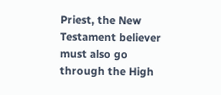Priest, the New Testament believer must also go through the High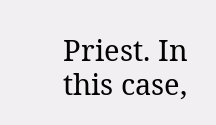Priest. In this case,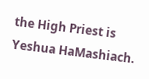the High Priest is Yeshua HaMashiach.